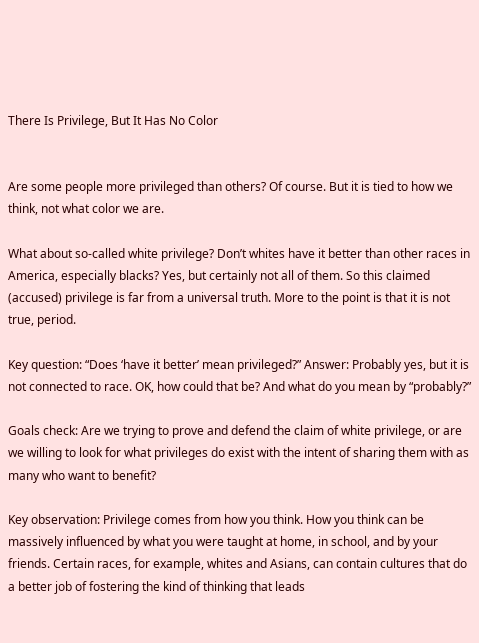There Is Privilege, But It Has No Color


Are some people more privileged than others? Of course. But it is tied to how we think, not what color we are.

What about so-called white privilege? Don’t whites have it better than other races in America, especially blacks? Yes, but certainly not all of them. So this claimed (accused) privilege is far from a universal truth. More to the point is that it is not true, period.

Key question: “Does ‘have it better’ mean privileged?” Answer: Probably yes, but it is not connected to race. OK, how could that be? And what do you mean by “probably?”

Goals check: Are we trying to prove and defend the claim of white privilege, or are we willing to look for what privileges do exist with the intent of sharing them with as many who want to benefit?

Key observation: Privilege comes from how you think. How you think can be massively influenced by what you were taught at home, in school, and by your friends. Certain races, for example, whites and Asians, can contain cultures that do a better job of fostering the kind of thinking that leads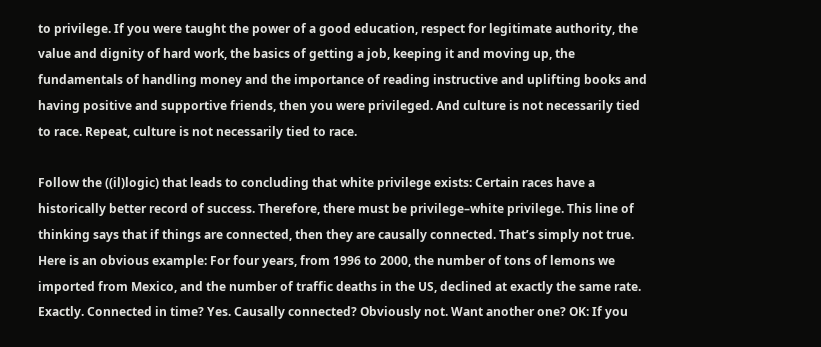to privilege. If you were taught the power of a good education, respect for legitimate authority, the value and dignity of hard work, the basics of getting a job, keeping it and moving up, the fundamentals of handling money and the importance of reading instructive and uplifting books and having positive and supportive friends, then you were privileged. And culture is not necessarily tied to race. Repeat, culture is not necessarily tied to race.

Follow the ((il)logic) that leads to concluding that white privilege exists: Certain races have a historically better record of success. Therefore, there must be privilege–white privilege. This line of thinking says that if things are connected, then they are causally connected. That’s simply not true. Here is an obvious example: For four years, from 1996 to 2000, the number of tons of lemons we imported from Mexico, and the number of traffic deaths in the US, declined at exactly the same rate. Exactly. Connected in time? Yes. Causally connected? Obviously not. Want another one? OK: If you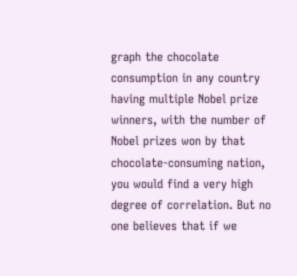graph the chocolate consumption in any country having multiple Nobel prize winners, with the number of Nobel prizes won by that chocolate-consuming nation, you would find a very high degree of correlation. But no one believes that if we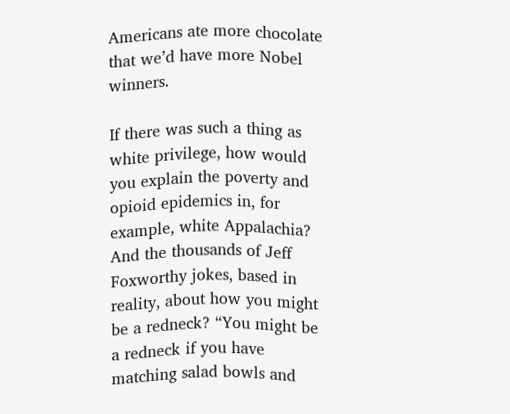Americans ate more chocolate that we’d have more Nobel winners.

If there was such a thing as white privilege, how would you explain the poverty and opioid epidemics in, for example, white Appalachia? And the thousands of Jeff Foxworthy jokes, based in reality, about how you might be a redneck? “You might be a redneck if you have matching salad bowls and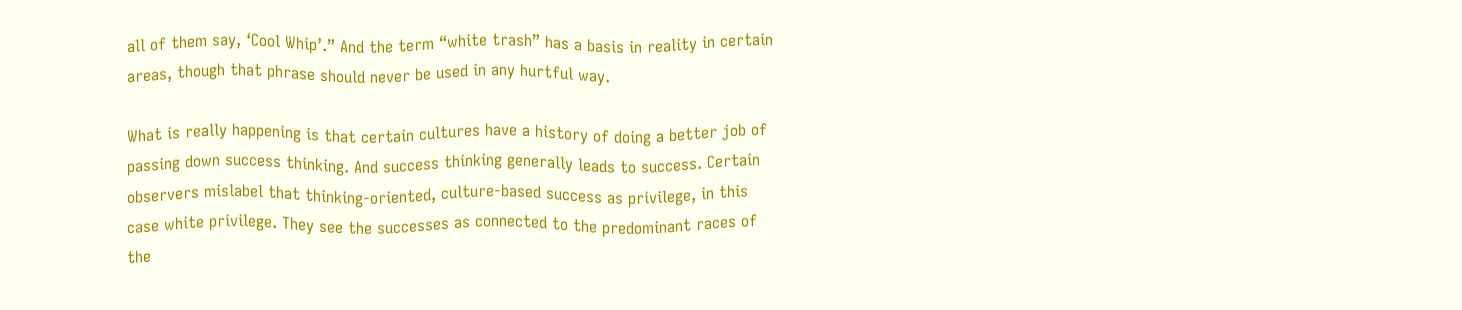all of them say, ‘Cool Whip’.” And the term “white trash” has a basis in reality in certain areas, though that phrase should never be used in any hurtful way.

What is really happening is that certain cultures have a history of doing a better job of passing down success thinking. And success thinking generally leads to success. Certain observers mislabel that thinking-oriented, culture-based success as privilege, in this case white privilege. They see the successes as connected to the predominant races of the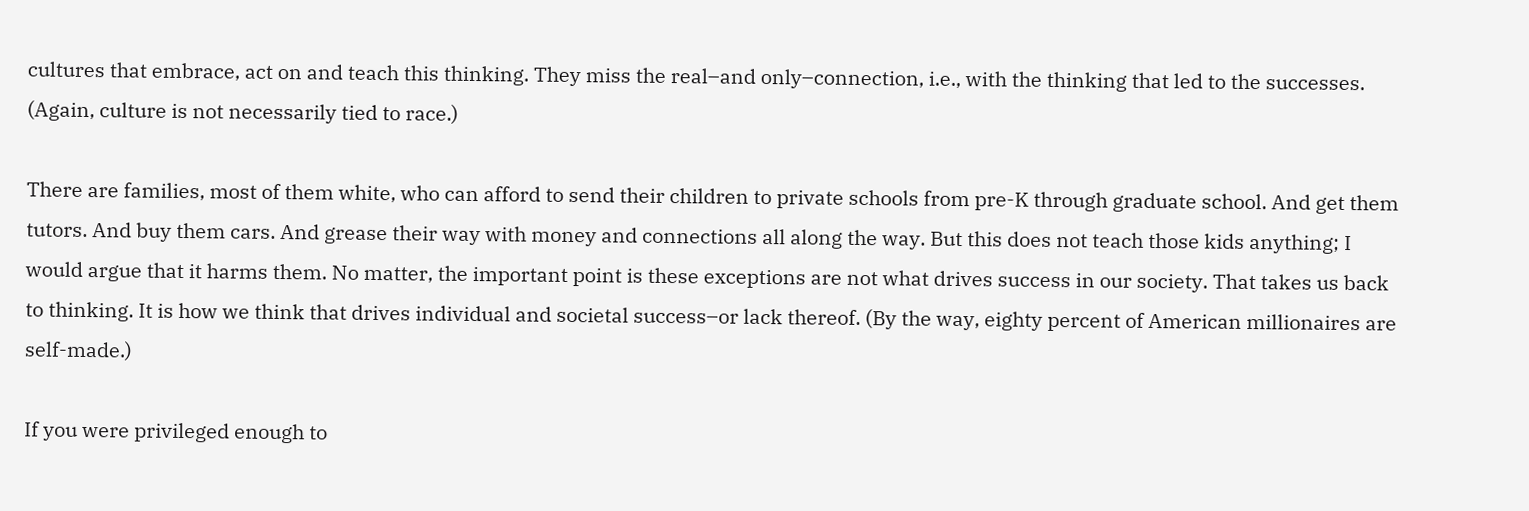cultures that embrace, act on and teach this thinking. They miss the real–and only–connection, i.e., with the thinking that led to the successes. (Again, culture is not necessarily tied to race.)

There are families, most of them white, who can afford to send their children to private schools from pre-K through graduate school. And get them tutors. And buy them cars. And grease their way with money and connections all along the way. But this does not teach those kids anything; I would argue that it harms them. No matter, the important point is these exceptions are not what drives success in our society. That takes us back to thinking. It is how we think that drives individual and societal success–or lack thereof. (By the way, eighty percent of American millionaires are self-made.)

If you were privileged enough to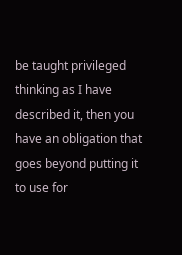be taught privileged thinking as I have described it, then you have an obligation that goes beyond putting it to use for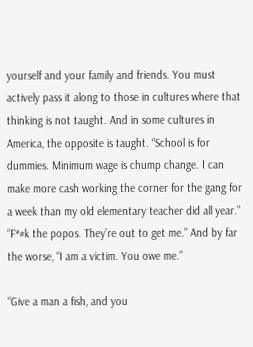yourself and your family and friends. You must actively pass it along to those in cultures where that thinking is not taught. And in some cultures in America, the opposite is taught. “School is for dummies. Minimum wage is chump change. I can make more cash working the corner for the gang for a week than my old elementary teacher did all year.” “F*#k the popos. They’re out to get me.” And by far the worse, “I am a victim. You owe me.”

“Give a man a fish, and you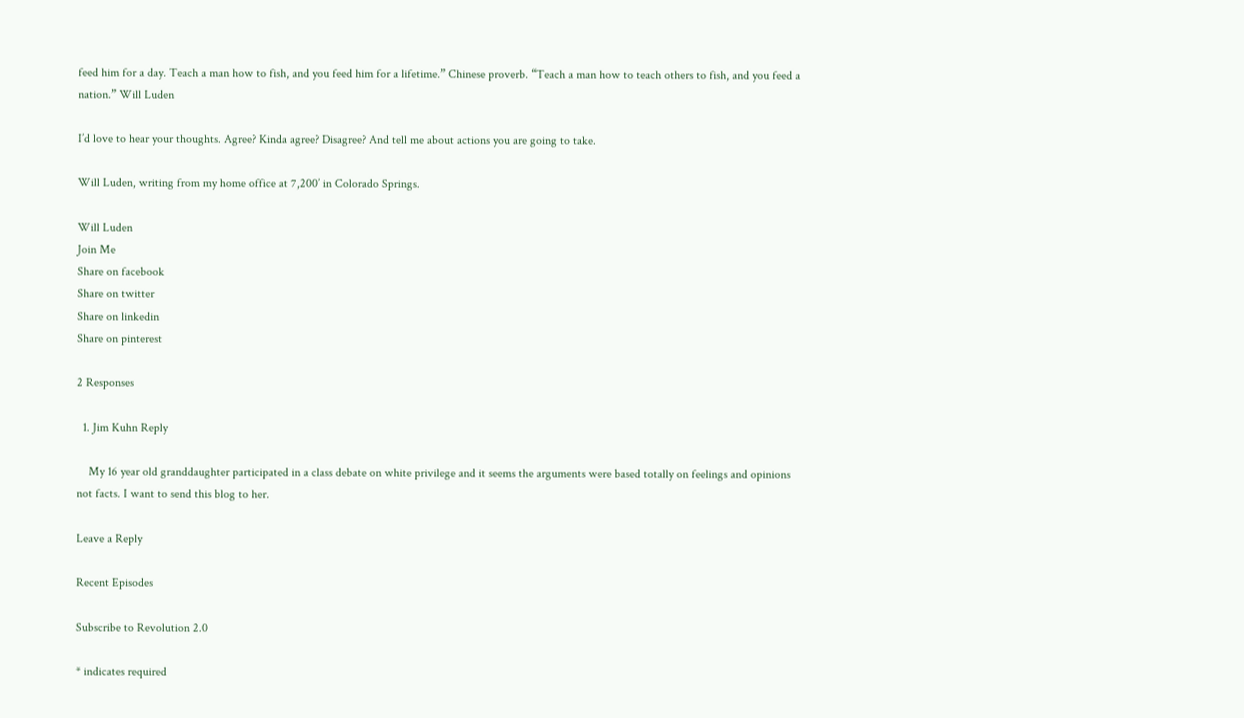feed him for a day. Teach a man how to fish, and you feed him for a lifetime.” Chinese proverb. “Teach a man how to teach others to fish, and you feed a nation.” Will Luden

I’d love to hear your thoughts. Agree? Kinda agree? Disagree? And tell me about actions you are going to take.

Will Luden, writing from my home office at 7,200’ in Colorado Springs.

Will Luden
Join Me
Share on facebook
Share on twitter
Share on linkedin
Share on pinterest

2 Responses

  1. Jim Kuhn Reply

    My 16 year old granddaughter participated in a class debate on white privilege and it seems the arguments were based totally on feelings and opinions not facts. I want to send this blog to her.

Leave a Reply

Recent Episodes

Subscribe to Revolution 2.0

* indicates required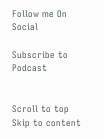Follow me On Social

Subscribe to Podcast


Scroll to top
Skip to content